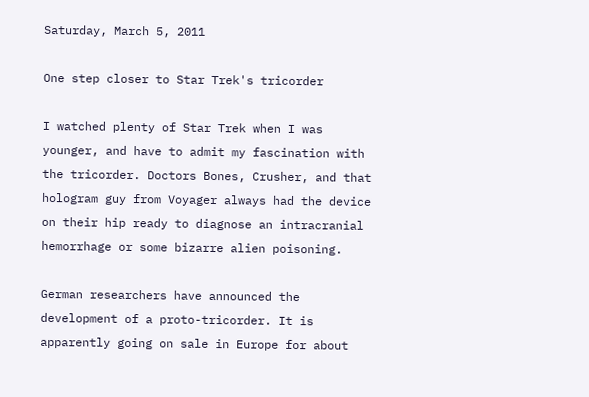Saturday, March 5, 2011

One step closer to Star Trek's tricorder

I watched plenty of Star Trek when I was younger, and have to admit my fascination with the tricorder. Doctors Bones, Crusher, and that hologram guy from Voyager always had the device on their hip ready to diagnose an intracranial hemorrhage or some bizarre alien poisoning.

German researchers have announced the development of a proto-tricorder. It is apparently going on sale in Europe for about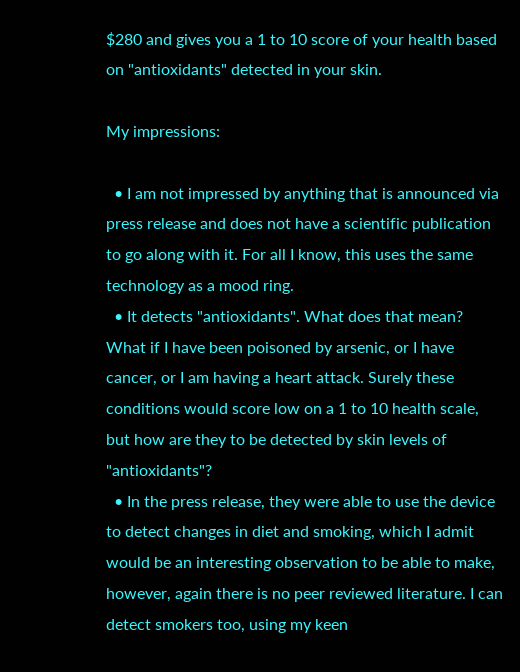$280 and gives you a 1 to 10 score of your health based on "antioxidants" detected in your skin.

My impressions:

  • I am not impressed by anything that is announced via press release and does not have a scientific publication to go along with it. For all I know, this uses the same technology as a mood ring.
  • It detects "antioxidants". What does that mean? What if I have been poisoned by arsenic, or I have cancer, or I am having a heart attack. Surely these conditions would score low on a 1 to 10 health scale, but how are they to be detected by skin levels of "antioxidants"?
  • In the press release, they were able to use the device to detect changes in diet and smoking, which I admit would be an interesting observation to be able to make, however, again there is no peer reviewed literature. I can detect smokers too, using my keen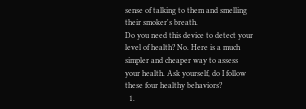sense of talking to them and smelling their smoker's breath.
Do you need this device to detect your level of health? No. Here is a much simpler and cheaper way to assess your health. Ask yourself, do I follow these four healthy behaviors?
  1.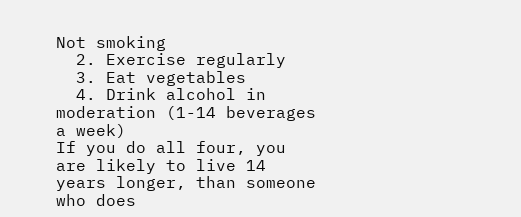Not smoking
  2. Exercise regularly
  3. Eat vegetables
  4. Drink alcohol in moderation (1-14 beverages a week)
If you do all four, you are likely to live 14 years longer, than someone who does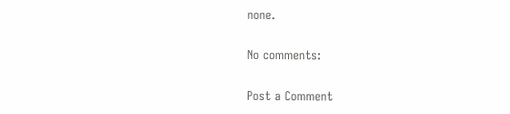none.

No comments:

Post a Comment